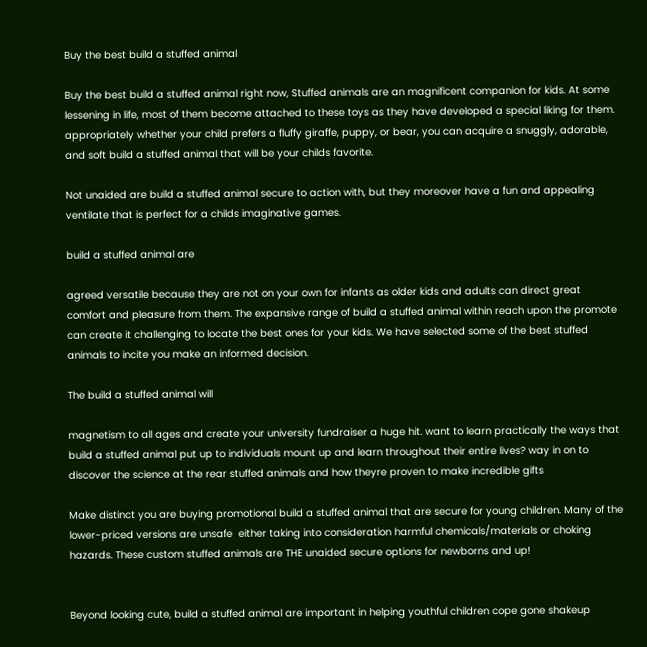Buy the best build a stuffed animal

Buy the best build a stuffed animal right now, Stuffed animals are an magnificent companion for kids. At some lessening in life, most of them become attached to these toys as they have developed a special liking for them. appropriately whether your child prefers a fluffy giraffe, puppy, or bear, you can acquire a snuggly, adorable, and soft build a stuffed animal that will be your childs favorite.

Not unaided are build a stuffed animal secure to action with, but they moreover have a fun and appealing ventilate that is perfect for a childs imaginative games.

build a stuffed animal are

agreed versatile because they are not on your own for infants as older kids and adults can direct great comfort and pleasure from them. The expansive range of build a stuffed animal within reach upon the promote can create it challenging to locate the best ones for your kids. We have selected some of the best stuffed animals to incite you make an informed decision.

The build a stuffed animal will

magnetism to all ages and create your university fundraiser a huge hit. want to learn practically the ways that build a stuffed animal put up to individuals mount up and learn throughout their entire lives? way in on to discover the science at the rear stuffed animals and how theyre proven to make incredible gifts

Make distinct you are buying promotional build a stuffed animal that are secure for young children. Many of the lower-priced versions are unsafe  either taking into consideration harmful chemicals/materials or choking hazards. These custom stuffed animals are THE unaided secure options for newborns and up!


Beyond looking cute, build a stuffed animal are important in helping youthful children cope gone shakeup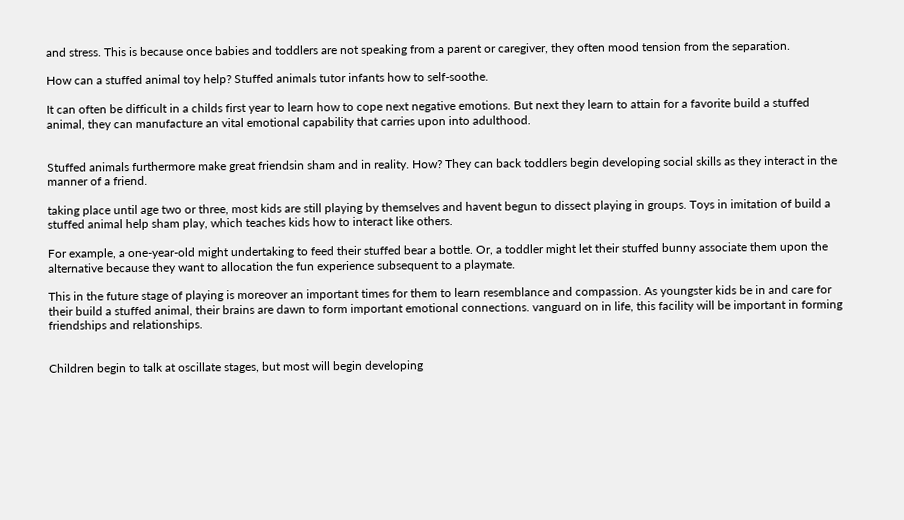and stress. This is because once babies and toddlers are not speaking from a parent or caregiver, they often mood tension from the separation.

How can a stuffed animal toy help? Stuffed animals tutor infants how to self-soothe.

It can often be difficult in a childs first year to learn how to cope next negative emotions. But next they learn to attain for a favorite build a stuffed animal, they can manufacture an vital emotional capability that carries upon into adulthood.


Stuffed animals furthermore make great friendsin sham and in reality. How? They can back toddlers begin developing social skills as they interact in the manner of a friend.

taking place until age two or three, most kids are still playing by themselves and havent begun to dissect playing in groups. Toys in imitation of build a stuffed animal help sham play, which teaches kids how to interact like others.

For example, a one-year-old might undertaking to feed their stuffed bear a bottle. Or, a toddler might let their stuffed bunny associate them upon the alternative because they want to allocation the fun experience subsequent to a playmate.

This in the future stage of playing is moreover an important times for them to learn resemblance and compassion. As youngster kids be in and care for their build a stuffed animal, their brains are dawn to form important emotional connections. vanguard on in life, this facility will be important in forming friendships and relationships.


Children begin to talk at oscillate stages, but most will begin developing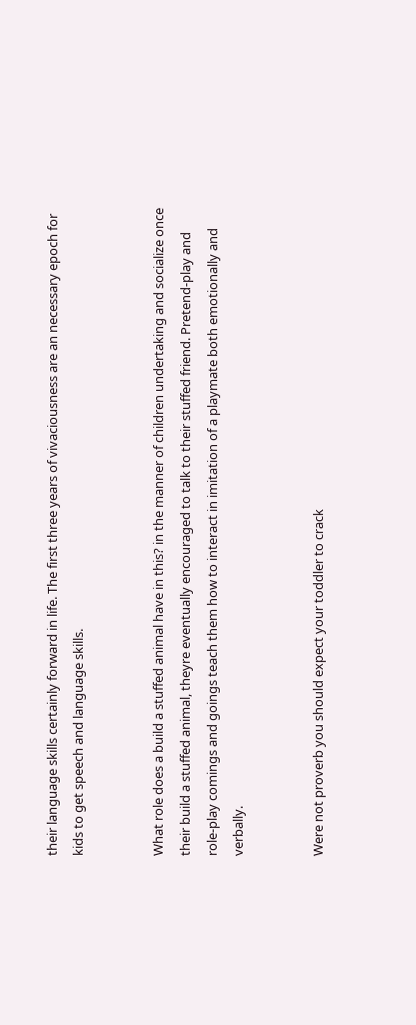their language skills certainly forward in life. The first three years of vivaciousness are an necessary epoch for kids to get speech and language skills.


What role does a build a stuffed animal have in this? in the manner of children undertaking and socialize once their build a stuffed animal, theyre eventually encouraged to talk to their stuffed friend. Pretend-play and role-play comings and goings teach them how to interact in imitation of a playmate both emotionally and verbally.


Were not proverb you should expect your toddler to crack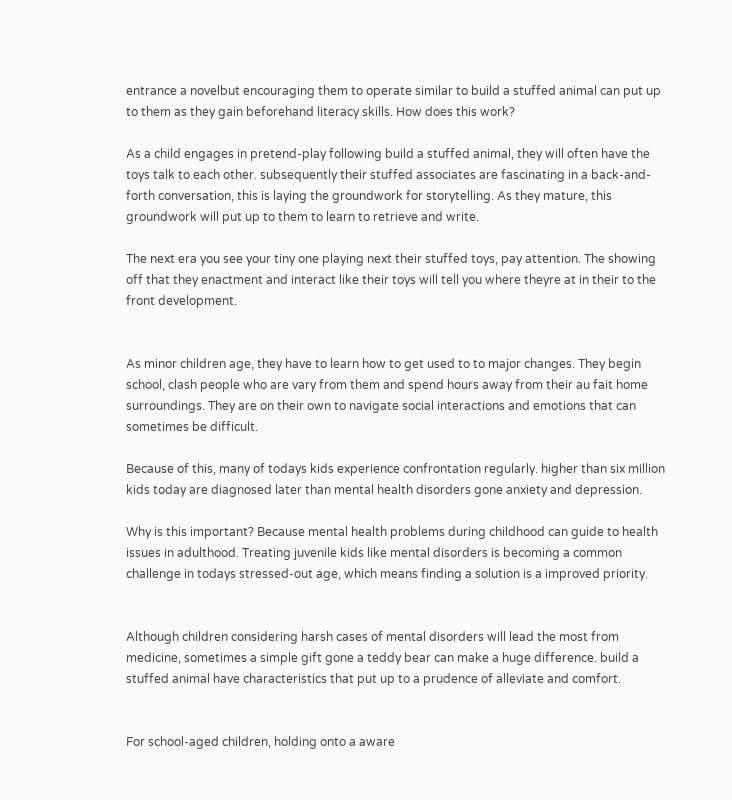entrance a novelbut encouraging them to operate similar to build a stuffed animal can put up to them as they gain beforehand literacy skills. How does this work?

As a child engages in pretend-play following build a stuffed animal, they will often have the toys talk to each other. subsequently their stuffed associates are fascinating in a back-and-forth conversation, this is laying the groundwork for storytelling. As they mature, this groundwork will put up to them to learn to retrieve and write.

The next era you see your tiny one playing next their stuffed toys, pay attention. The showing off that they enactment and interact like their toys will tell you where theyre at in their to the front development.


As minor children age, they have to learn how to get used to to major changes. They begin school, clash people who are vary from them and spend hours away from their au fait home surroundings. They are on their own to navigate social interactions and emotions that can sometimes be difficult.

Because of this, many of todays kids experience confrontation regularly. higher than six million kids today are diagnosed later than mental health disorders gone anxiety and depression.

Why is this important? Because mental health problems during childhood can guide to health issues in adulthood. Treating juvenile kids like mental disorders is becoming a common challenge in todays stressed-out age, which means finding a solution is a improved priority.


Although children considering harsh cases of mental disorders will lead the most from medicine, sometimes a simple gift gone a teddy bear can make a huge difference. build a stuffed animal have characteristics that put up to a prudence of alleviate and comfort.


For school-aged children, holding onto a aware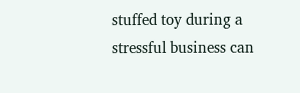stuffed toy during a stressful business can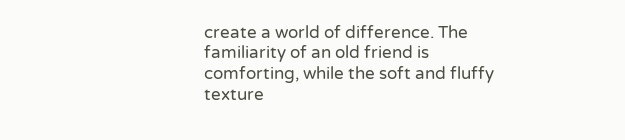create a world of difference. The familiarity of an old friend is comforting, while the soft and fluffy texture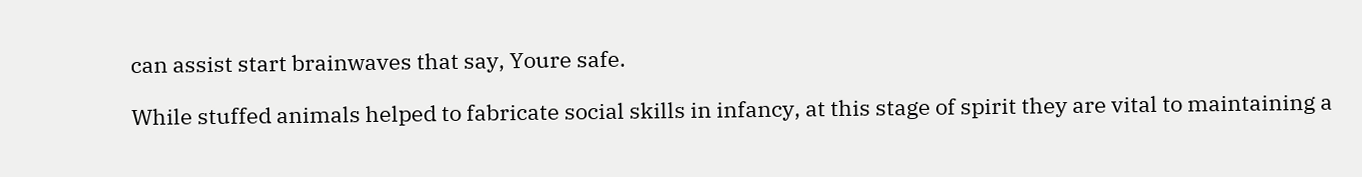can assist start brainwaves that say, Youre safe.

While stuffed animals helped to fabricate social skills in infancy, at this stage of spirit they are vital to maintaining a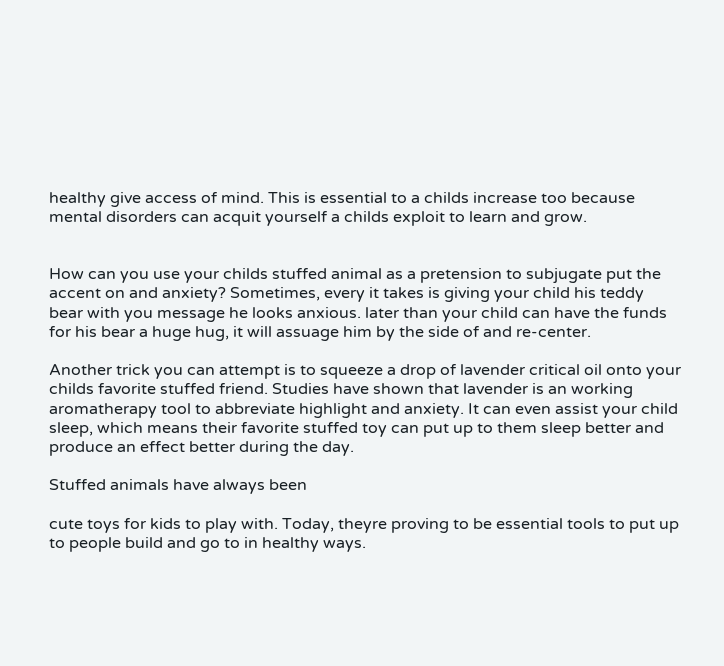healthy give access of mind. This is essential to a childs increase too because mental disorders can acquit yourself a childs exploit to learn and grow.


How can you use your childs stuffed animal as a pretension to subjugate put the accent on and anxiety? Sometimes, every it takes is giving your child his teddy bear with you message he looks anxious. later than your child can have the funds for his bear a huge hug, it will assuage him by the side of and re-center.

Another trick you can attempt is to squeeze a drop of lavender critical oil onto your childs favorite stuffed friend. Studies have shown that lavender is an working aromatherapy tool to abbreviate highlight and anxiety. It can even assist your child sleep, which means their favorite stuffed toy can put up to them sleep better and produce an effect better during the day.

Stuffed animals have always been

cute toys for kids to play with. Today, theyre proving to be essential tools to put up to people build and go to in healthy ways.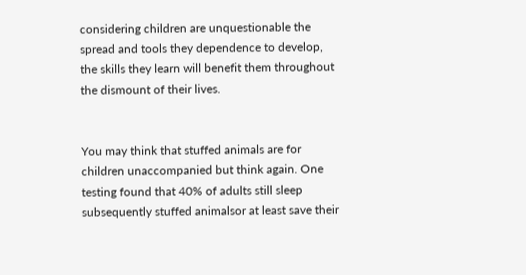considering children are unquestionable the spread and tools they dependence to develop, the skills they learn will benefit them throughout the dismount of their lives.


You may think that stuffed animals are for children unaccompanied but think again. One testing found that 40% of adults still sleep subsequently stuffed animalsor at least save their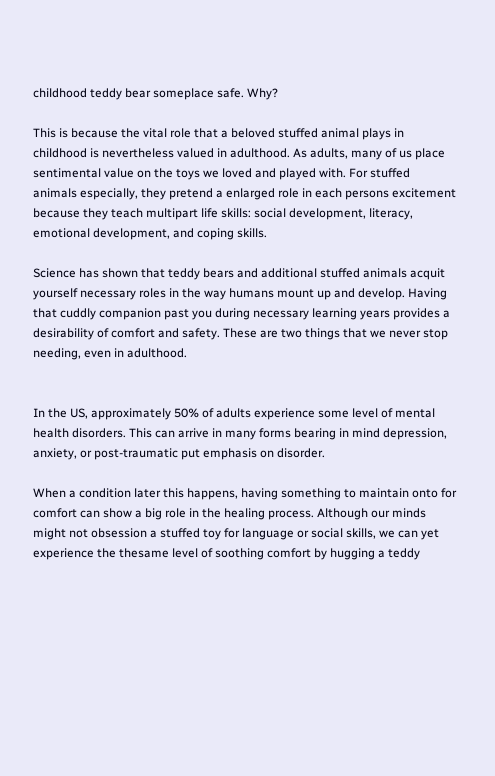childhood teddy bear someplace safe. Why?

This is because the vital role that a beloved stuffed animal plays in childhood is nevertheless valued in adulthood. As adults, many of us place sentimental value on the toys we loved and played with. For stuffed animals especially, they pretend a enlarged role in each persons excitement because they teach multipart life skills: social development, literacy, emotional development, and coping skills.

Science has shown that teddy bears and additional stuffed animals acquit yourself necessary roles in the way humans mount up and develop. Having that cuddly companion past you during necessary learning years provides a desirability of comfort and safety. These are two things that we never stop needing, even in adulthood.


In the US, approximately 50% of adults experience some level of mental health disorders. This can arrive in many forms bearing in mind depression, anxiety, or post-traumatic put emphasis on disorder.

When a condition later this happens, having something to maintain onto for comfort can show a big role in the healing process. Although our minds might not obsession a stuffed toy for language or social skills, we can yet experience the thesame level of soothing comfort by hugging a teddy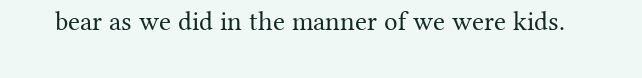bear as we did in the manner of we were kids.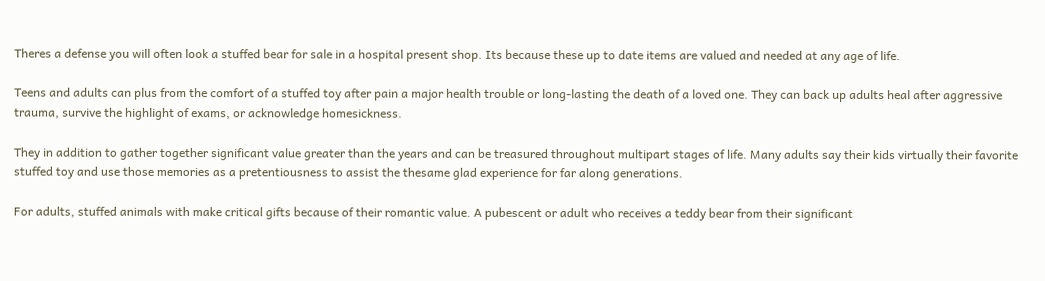Theres a defense you will often look a stuffed bear for sale in a hospital present shop. Its because these up to date items are valued and needed at any age of life.

Teens and adults can plus from the comfort of a stuffed toy after pain a major health trouble or long-lasting the death of a loved one. They can back up adults heal after aggressive trauma, survive the highlight of exams, or acknowledge homesickness.

They in addition to gather together significant value greater than the years and can be treasured throughout multipart stages of life. Many adults say their kids virtually their favorite stuffed toy and use those memories as a pretentiousness to assist the thesame glad experience for far along generations.

For adults, stuffed animals with make critical gifts because of their romantic value. A pubescent or adult who receives a teddy bear from their significant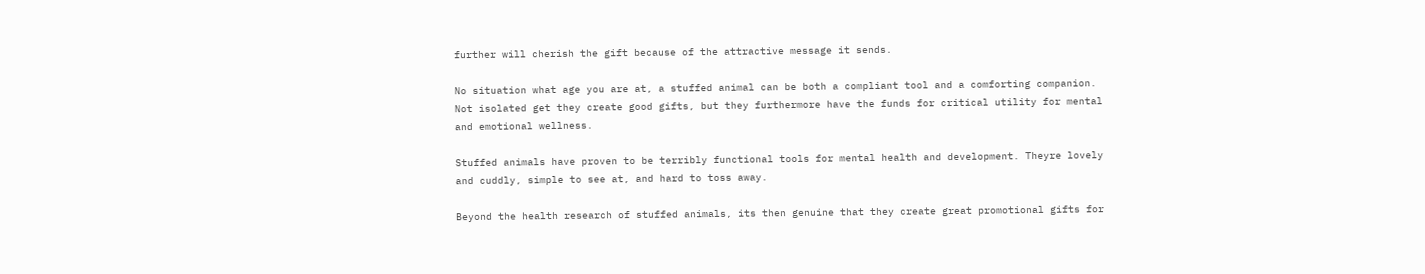further will cherish the gift because of the attractive message it sends.

No situation what age you are at, a stuffed animal can be both a compliant tool and a comforting companion. Not isolated get they create good gifts, but they furthermore have the funds for critical utility for mental and emotional wellness.

Stuffed animals have proven to be terribly functional tools for mental health and development. Theyre lovely and cuddly, simple to see at, and hard to toss away.

Beyond the health research of stuffed animals, its then genuine that they create great promotional gifts for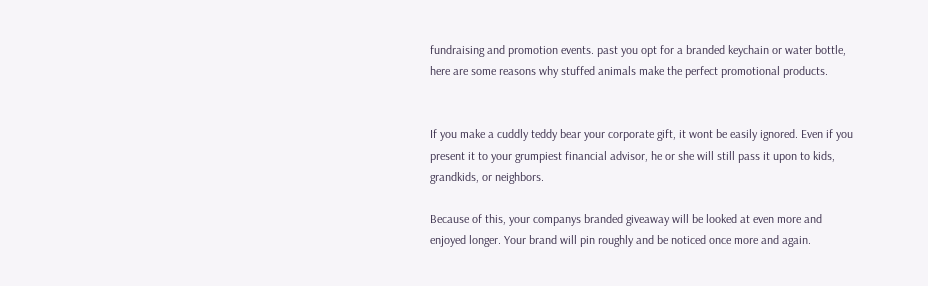fundraising and promotion events. past you opt for a branded keychain or water bottle, here are some reasons why stuffed animals make the perfect promotional products.


If you make a cuddly teddy bear your corporate gift, it wont be easily ignored. Even if you present it to your grumpiest financial advisor, he or she will still pass it upon to kids, grandkids, or neighbors.

Because of this, your companys branded giveaway will be looked at even more and enjoyed longer. Your brand will pin roughly and be noticed once more and again.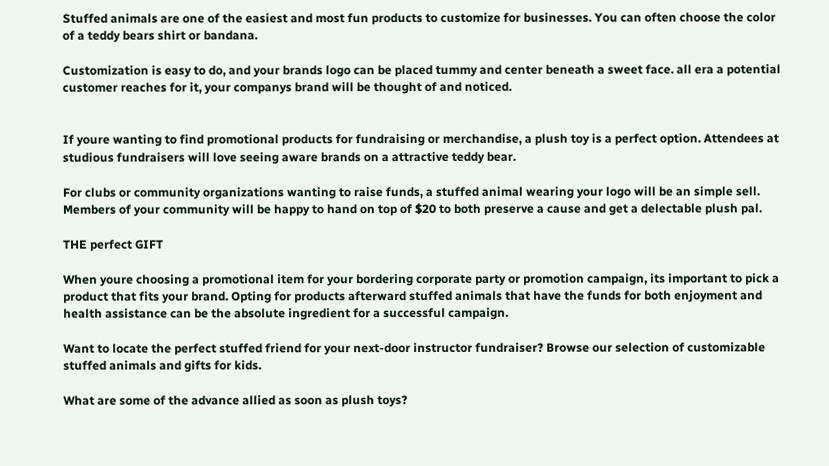Stuffed animals are one of the easiest and most fun products to customize for businesses. You can often choose the color of a teddy bears shirt or bandana.

Customization is easy to do, and your brands logo can be placed tummy and center beneath a sweet face. all era a potential customer reaches for it, your companys brand will be thought of and noticed.


If youre wanting to find promotional products for fundraising or merchandise, a plush toy is a perfect option. Attendees at studious fundraisers will love seeing aware brands on a attractive teddy bear.

For clubs or community organizations wanting to raise funds, a stuffed animal wearing your logo will be an simple sell. Members of your community will be happy to hand on top of $20 to both preserve a cause and get a delectable plush pal.

THE perfect GIFT

When youre choosing a promotional item for your bordering corporate party or promotion campaign, its important to pick a product that fits your brand. Opting for products afterward stuffed animals that have the funds for both enjoyment and health assistance can be the absolute ingredient for a successful campaign.

Want to locate the perfect stuffed friend for your next-door instructor fundraiser? Browse our selection of customizable stuffed animals and gifts for kids.

What are some of the advance allied as soon as plush toys?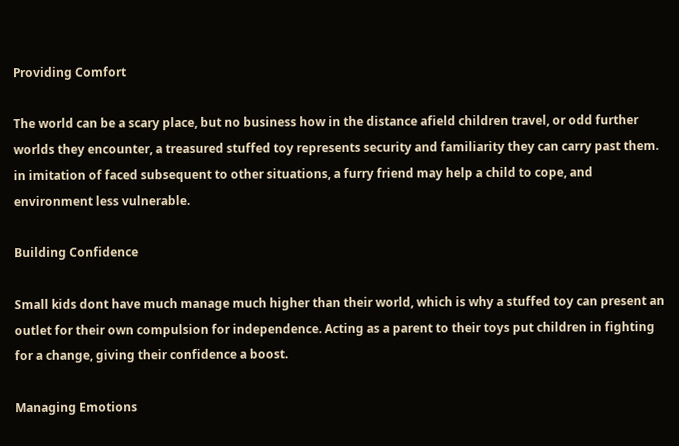Providing Comfort

The world can be a scary place, but no business how in the distance afield children travel, or odd further worlds they encounter, a treasured stuffed toy represents security and familiarity they can carry past them. in imitation of faced subsequent to other situations, a furry friend may help a child to cope, and environment less vulnerable.

Building Confidence

Small kids dont have much manage much higher than their world, which is why a stuffed toy can present an outlet for their own compulsion for independence. Acting as a parent to their toys put children in fighting for a change, giving their confidence a boost.

Managing Emotions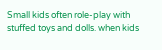Small kids often role-play with stuffed toys and dolls. when kids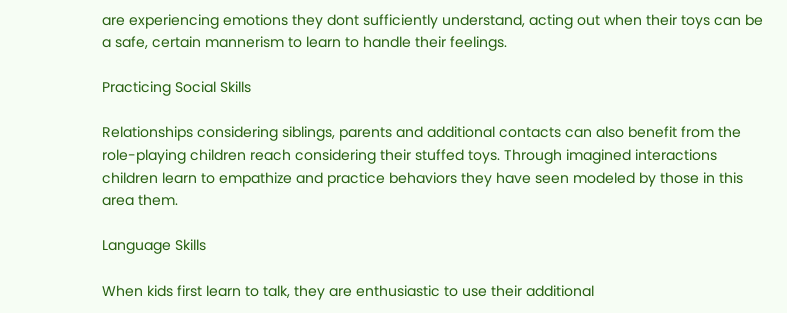are experiencing emotions they dont sufficiently understand, acting out when their toys can be a safe, certain mannerism to learn to handle their feelings.

Practicing Social Skills

Relationships considering siblings, parents and additional contacts can also benefit from the role-playing children reach considering their stuffed toys. Through imagined interactions children learn to empathize and practice behaviors they have seen modeled by those in this area them.

Language Skills

When kids first learn to talk, they are enthusiastic to use their additional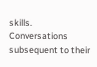skills. Conversations subsequent to their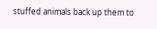stuffed animals back up them to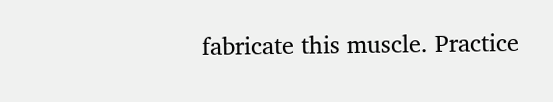fabricate this muscle. Practice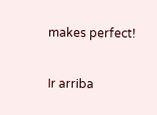makes perfect!

Ir arriba